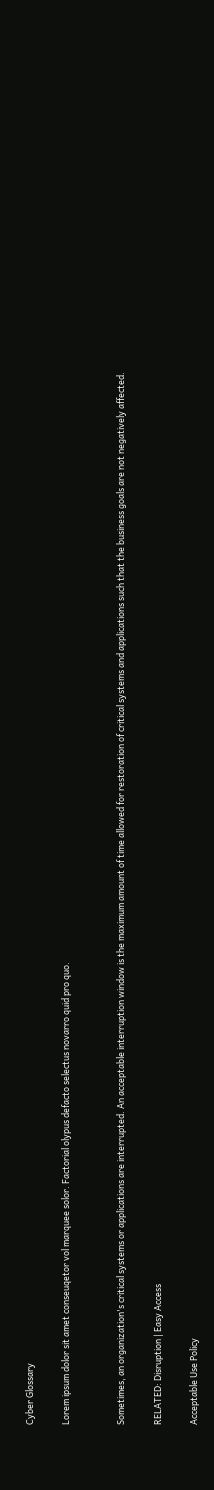Cyber Glossary

Lorem ipsum dolor sit amet conseuqetor vol marquee solor. Factorial olypus defacto selectus novarro quid pro quo.


Sometimes, an organization's critical systems or applications are interrupted. An acceptable interruption window is the maximum amount of time allowed for restoration of critical systems and applications such that the business goals are not negatively affected.

RELATED: Disruption | Easy Access

Acceptable Use Policy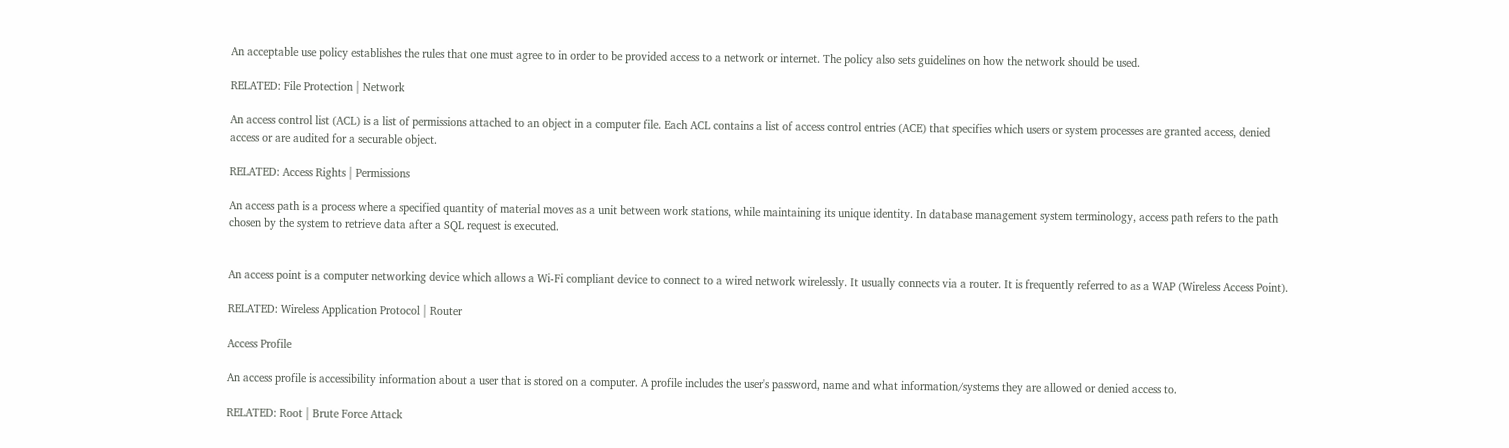An acceptable use policy establishes the rules that one must agree to in order to be provided access to a network or internet. The policy also sets guidelines on how the network should be used.

RELATED: File Protection | Network

An access control list (ACL) is a list of permissions attached to an object in a computer file. Each ACL contains a list of access control entries (ACE) that specifies which users or system processes are granted access, denied access or are audited for a securable object.

RELATED: Access Rights | Permissions

An access path is a process where a specified quantity of material moves as a unit between work stations, while maintaining its unique identity. In database management system terminology, access path refers to the path chosen by the system to retrieve data after a SQL request is executed.


An access point is a computer networking device which allows a Wi-Fi compliant device to connect to a wired network wirelessly. It usually connects via a router. It is frequently referred to as a WAP (Wireless Access Point).

RELATED: Wireless Application Protocol | Router

Access Profile

An access profile is accessibility information about a user that is stored on a computer. A profile includes the user's password, name and what information/systems they are allowed or denied access to.

RELATED: Root | Brute Force Attack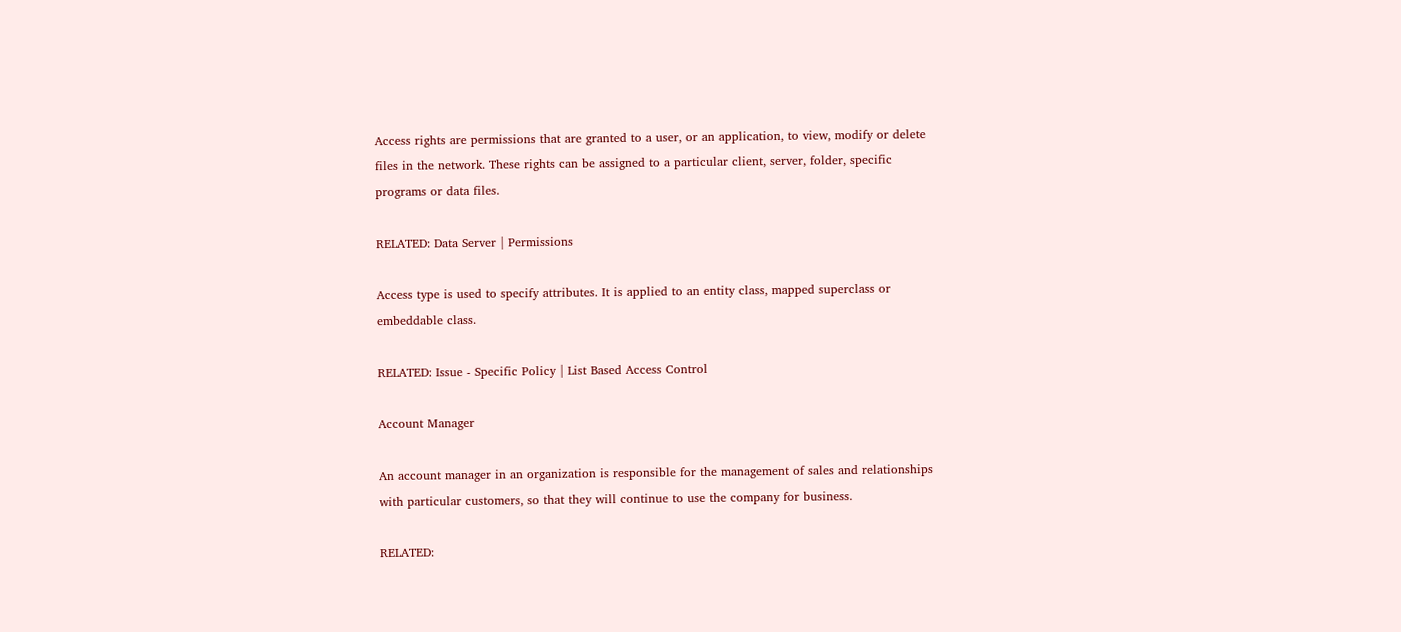Access rights are permissions that are granted to a user, or an application, to view, modify or delete files in the network. These rights can be assigned to a particular client, server, folder, specific programs or data files.

RELATED: Data Server | Permissions

Access type is used to specify attributes. It is applied to an entity class, mapped superclass or embeddable class.

RELATED: Issue - Specific Policy | List Based Access Control

Account Manager

An account manager in an organization is responsible for the management of sales and relationships with particular customers, so that they will continue to use the company for business.

RELATED: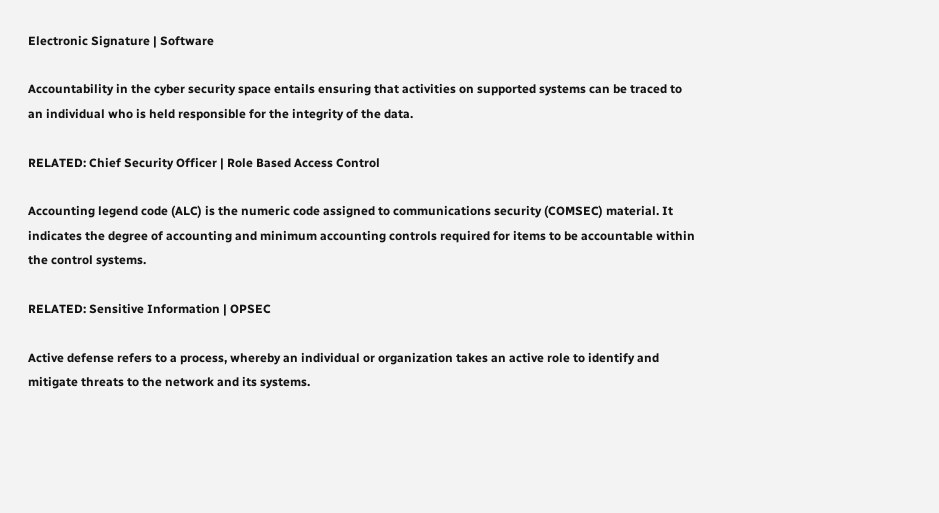Electronic Signature | Software

Accountability in the cyber security space entails ensuring that activities on supported systems can be traced to an individual who is held responsible for the integrity of the data.

RELATED: Chief Security Officer | Role Based Access Control

Accounting legend code (ALC) is the numeric code assigned to communications security (COMSEC) material. It indicates the degree of accounting and minimum accounting controls required for items to be accountable within the control systems.

RELATED: Sensitive Information | OPSEC

Active defense refers to a process, whereby an individual or organization takes an active role to identify and mitigate threats to the network and its systems.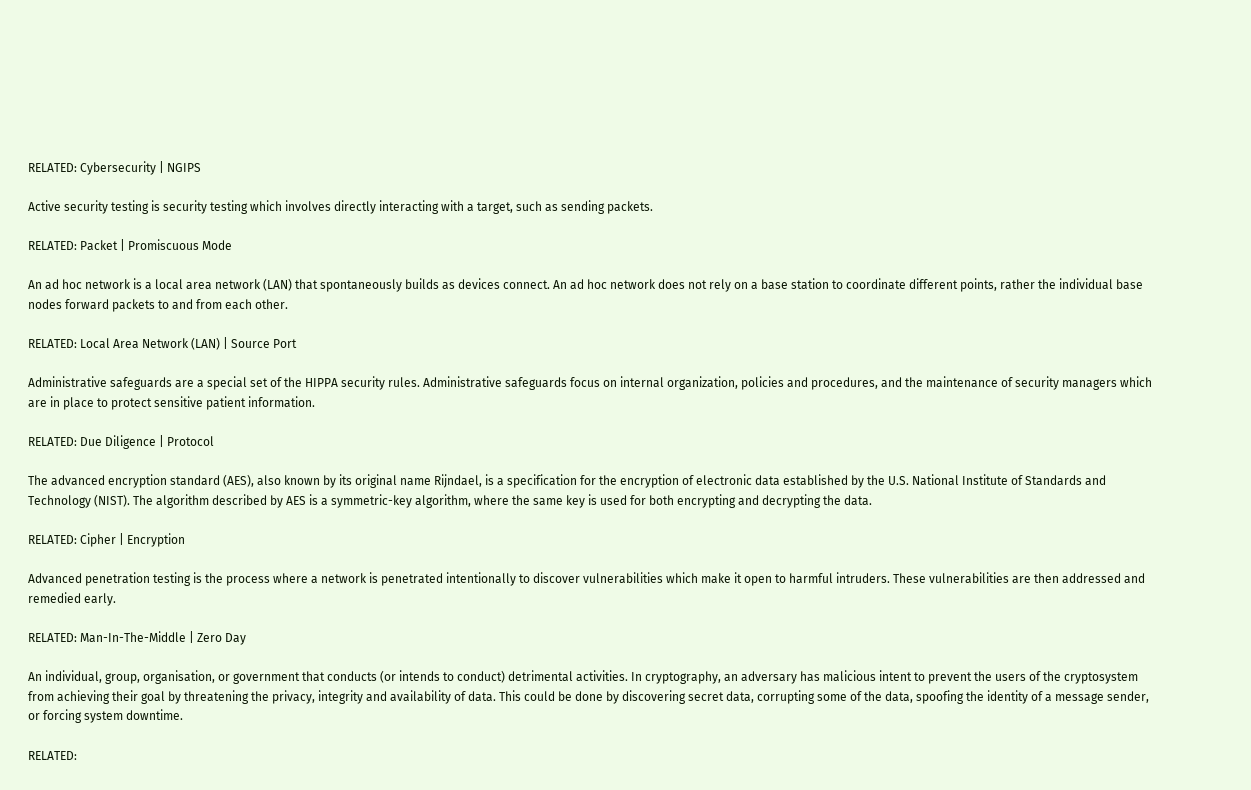RELATED: Cybersecurity | NGIPS

Active security testing is security testing which involves directly interacting with a target, such as sending packets.

RELATED: Packet | Promiscuous Mode

An ad hoc network is a local area network (LAN) that spontaneously builds as devices connect. An ad hoc network does not rely on a base station to coordinate different points, rather the individual base nodes forward packets to and from each other.

RELATED: Local Area Network (LAN) | Source Port

Administrative safeguards are a special set of the HIPPA security rules. Administrative safeguards focus on internal organization, policies and procedures, and the maintenance of security managers which are in place to protect sensitive patient information.

RELATED: Due Diligence | Protocol

The advanced encryption standard (AES), also known by its original name Rijndael, is a specification for the encryption of electronic data established by the U.S. National Institute of Standards and Technology (NIST). The algorithm described by AES is a symmetric-key algorithm, where the same key is used for both encrypting and decrypting the data.

RELATED: Cipher | Encryption

Advanced penetration testing is the process where a network is penetrated intentionally to discover vulnerabilities which make it open to harmful intruders. These vulnerabilities are then addressed and remedied early.

RELATED: Man-In-The-Middle | Zero Day

An individual, group, organisation, or government that conducts (or intends to conduct) detrimental activities. In cryptography, an adversary has malicious intent to prevent the users of the cryptosystem from achieving their goal by threatening the privacy, integrity and availability of data. This could be done by discovering secret data, corrupting some of the data, spoofing the identity of a message sender, or forcing system downtime.

RELATED: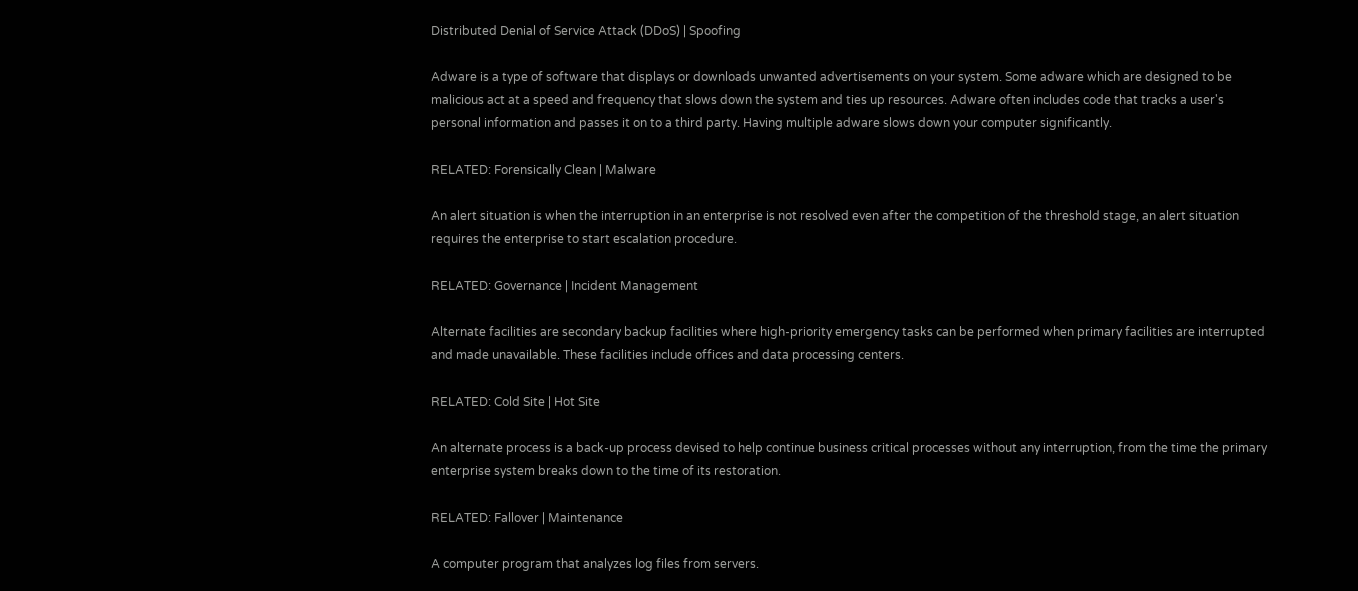Distributed Denial of Service Attack (DDoS) | Spoofing

Adware is a type of software that displays or downloads unwanted advertisements on your system. Some adware which are designed to be malicious act at a speed and frequency that slows down the system and ties up resources. Adware often includes code that tracks a user's personal information and passes it on to a third party. Having multiple adware slows down your computer significantly.

RELATED: Forensically Clean | Malware

An alert situation is when the interruption in an enterprise is not resolved even after the competition of the threshold stage, an alert situation requires the enterprise to start escalation procedure.

RELATED: Governance | Incident Management

Alternate facilities are secondary backup facilities where high-priority emergency tasks can be performed when primary facilities are interrupted and made unavailable. These facilities include offices and data processing centers.

RELATED: Cold Site | Hot Site

An alternate process is a back-up process devised to help continue business critical processes without any interruption, from the time the primary enterprise system breaks down to the time of its restoration.

RELATED: Fallover | Maintenance

A computer program that analyzes log files from servers.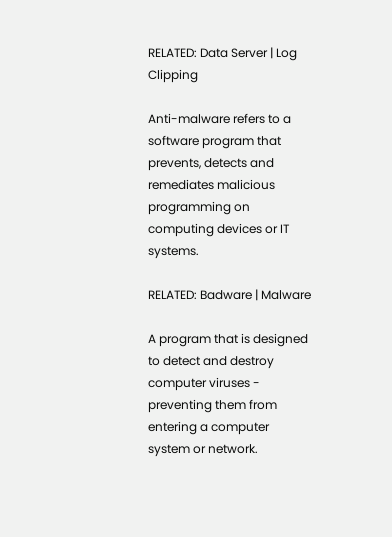RELATED: Data Server | Log Clipping

Anti-malware refers to a software program that prevents, detects and remediates malicious programming on computing devices or IT systems.

RELATED: Badware | Malware

A program that is designed to detect and destroy computer viruses - preventing them from entering a computer system or network.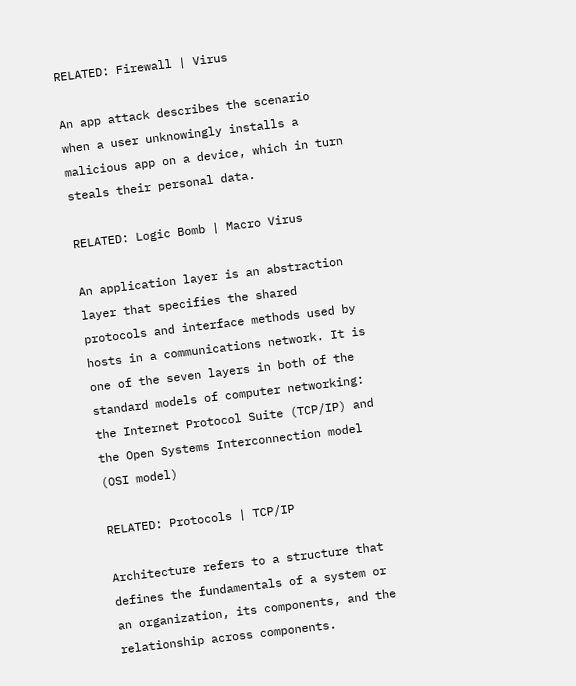RELATED: Firewall | Virus

An app attack describes the scenario when a user unknowingly installs a malicious app on a device, which in turn steals their personal data.

RELATED: Logic Bomb | Macro Virus

An application layer is an abstraction layer that specifies the shared protocols and interface methods used by hosts in a communications network. It is one of the seven layers in both of the standard models of computer networking: the Internet Protocol Suite (TCP/IP) and the Open Systems Interconnection model (OSI model)

RELATED: Protocols | TCP/IP

Architecture refers to a structure that defines the fundamentals of a system or an organization, its components, and the relationship across components.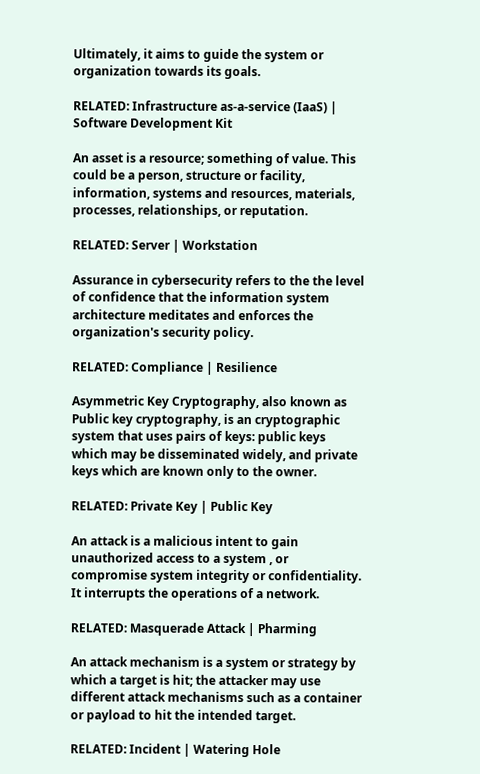Ultimately, it aims to guide the system or organization towards its goals.

RELATED: Infrastructure as-a-service (IaaS) | Software Development Kit

An asset is a resource; something of value. This could be a person, structure or facility, information, systems and resources, materials, processes, relationships, or reputation.

RELATED: Server | Workstation

Assurance in cybersecurity refers to the the level of confidence that the information system architecture meditates and enforces the organization's security policy.

RELATED: Compliance | Resilience

Asymmetric Key Cryptography, also known as Public key cryptography, is an cryptographic system that uses pairs of keys: public keys which may be disseminated widely, and private keys which are known only to the owner.

RELATED: Private Key | Public Key

An attack is a malicious intent to gain unauthorized access to a system , or compromise system integrity or confidentiality. It interrupts the operations of a network.

RELATED: Masquerade Attack | Pharming

An attack mechanism is a system or strategy by which a target is hit; the attacker may use different attack mechanisms such as a container or payload to hit the intended target.

RELATED: Incident | Watering Hole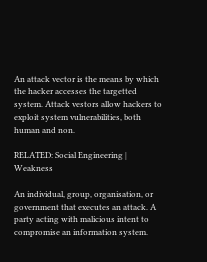An attack vector is the means by which the hacker accesses the targetted system. Attack vestors allow hackers to exploit system vulnerabilities, both human and non.

RELATED: Social Engineering | Weakness

An individual, group, organisation, or government that executes an attack. A party acting with malicious intent to compromise an information system.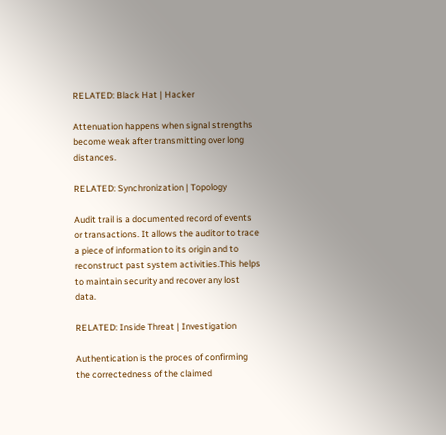RELATED: Black Hat | Hacker

Attenuation happens when signal strengths become weak after transmitting over long distances.

RELATED: Synchronization | Topology

Audit trail is a documented record of events or transactions. It allows the auditor to trace a piece of information to its origin and to reconstruct past system activities.This helps to maintain security and recover any lost data.

RELATED: Inside Threat | Investigation

Authentication is the proces of confirming the correctedness of the claimed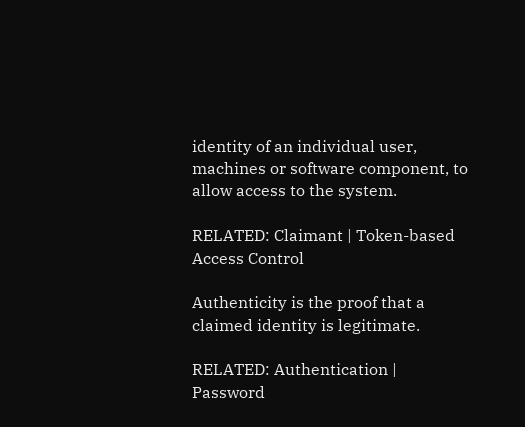identity of an individual user, machines or software component, to allow access to the system.

RELATED: Claimant | Token-based Access Control

Authenticity is the proof that a claimed identity is legitimate.

RELATED: Authentication | Password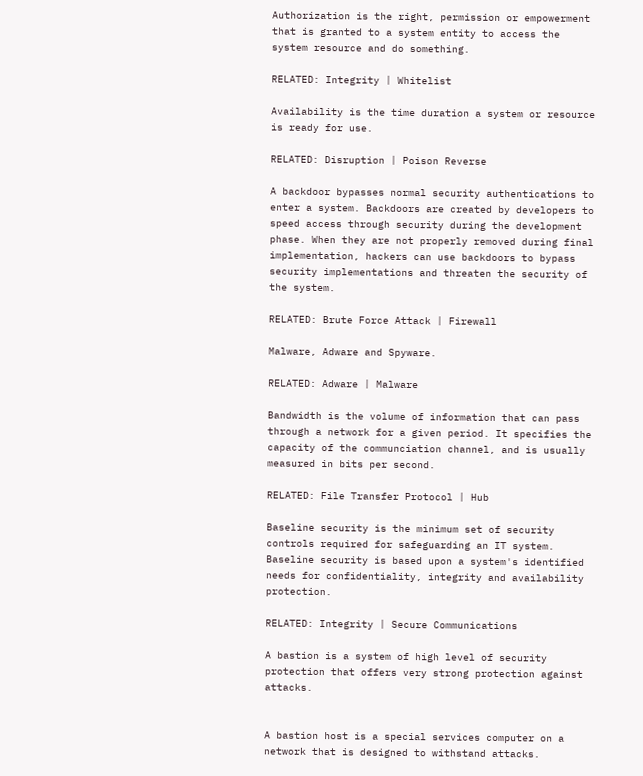Authorization is the right, permission or empowerment that is granted to a system entity to access the system resource and do something.

RELATED: Integrity | Whitelist

Availability is the time duration a system or resource is ready for use.

RELATED: Disruption | Poison Reverse

A backdoor bypasses normal security authentications to enter a system. Backdoors are created by developers to speed access through security during the development phase. When they are not properly removed during final implementation, hackers can use backdoors to bypass security implementations and threaten the security of the system.

RELATED: Brute Force Attack | Firewall

Malware, Adware and Spyware.

RELATED: Adware | Malware

Bandwidth is the volume of information that can pass through a network for a given period. It specifies the capacity of the communciation channel, and is usually measured in bits per second.

RELATED: File Transfer Protocol | Hub

Baseline security is the minimum set of security controls required for safeguarding an IT system. Baseline security is based upon a system's identified needs for confidentiality, integrity and availability protection.

RELATED: Integrity | Secure Communications

A bastion is a system of high level of security protection that offers very strong protection against attacks.


A bastion host is a special services computer on a network that is designed to withstand attacks.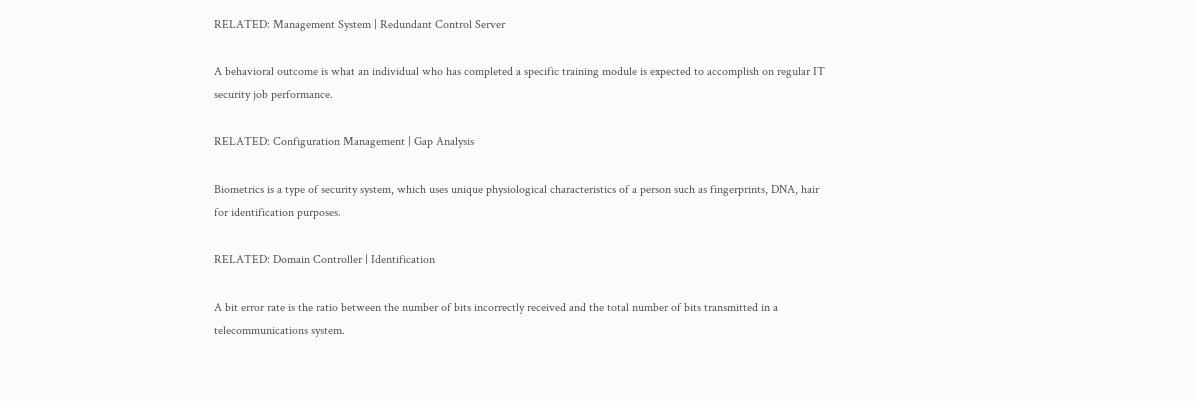RELATED: Management System | Redundant Control Server

A behavioral outcome is what an individual who has completed a specific training module is expected to accomplish on regular IT security job performance.

RELATED: Configuration Management | Gap Analysis

Biometrics is a type of security system, which uses unique physiological characteristics of a person such as fingerprints, DNA, hair for identification purposes.

RELATED: Domain Controller | Identification

A bit error rate is the ratio between the number of bits incorrectly received and the total number of bits transmitted in a telecommunications system.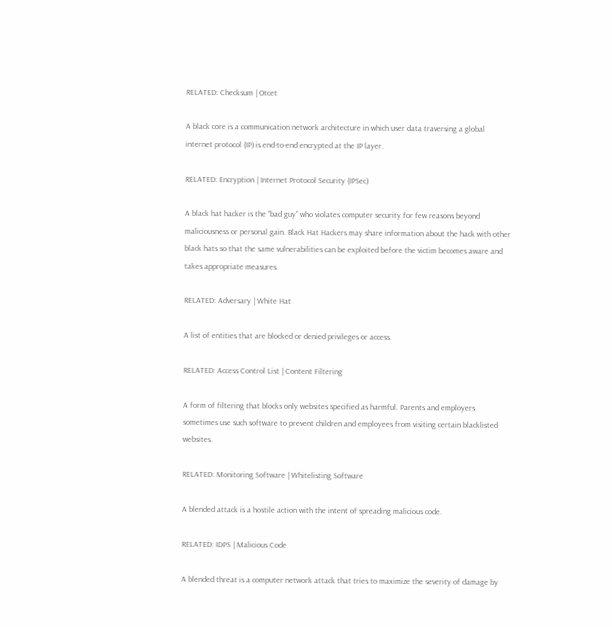RELATED: Checksum | Otcet

A black core is a communication network architecture in which user data traversing a global internet protocol (IP) is end-to-end encrypted at the IP layer.

RELATED: Encryption | Internet Protocol Security (IPSec)

A black hat hacker is the “bad guy” who violates computer security for few reasons beyond maliciousness or personal gain. Black Hat Hackers may share information about the hack with other black hats so that the same vulnerabilities can be exploited before the victim becomes aware and takes appropriate measures.

RELATED: Adversary | White Hat

A list of entities that are blocked or denied privileges or access.

RELATED: Access Control List | Content Filtering

A form of filtering that blocks only websites specified as harmful. Parents and employers sometimes use such software to prevent children and employees from visiting certain blacklisted websites.

RELATED: Monitoring Software | Whitelisting Software

A blended attack is a hostile action with the intent of spreading malicious code.

RELATED: IDPS | Malicious Code

A blended threat is a computer network attack that tries to maximize the severity of damage by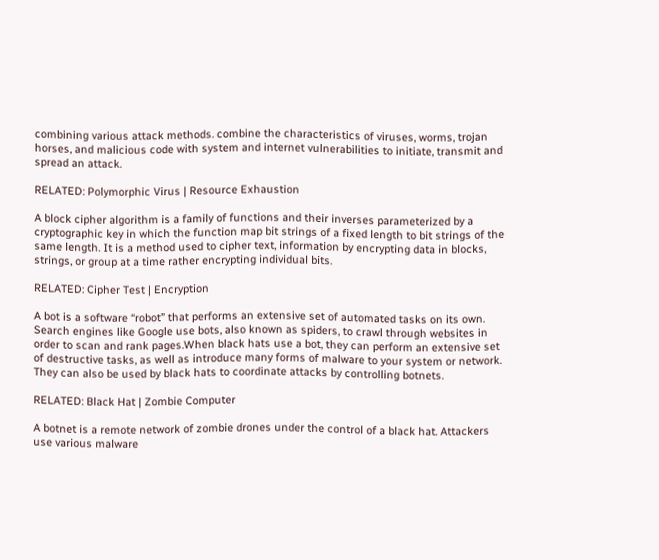combining various attack methods. combine the characteristics of viruses, worms, trojan horses, and malicious code with system and internet vulnerabilities to initiate, transmit and spread an attack.

RELATED: Polymorphic Virus | Resource Exhaustion

A block cipher algorithm is a family of functions and their inverses parameterized by a cryptographic key in which the function map bit strings of a fixed length to bit strings of the same length. It is a method used to cipher text, information by encrypting data in blocks, strings, or group at a time rather encrypting individual bits.

RELATED: Cipher Test | Encryption

A bot is a software “robot” that performs an extensive set of automated tasks on its own. Search engines like Google use bots, also known as spiders, to crawl through websites in order to scan and rank pages.When black hats use a bot, they can perform an extensive set of destructive tasks, as well as introduce many forms of malware to your system or network. They can also be used by black hats to coordinate attacks by controlling botnets.

RELATED: Black Hat | Zombie Computer

A botnet is a remote network of zombie drones under the control of a black hat. Attackers use various malware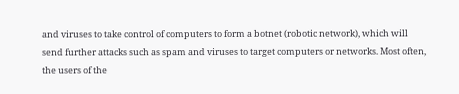and viruses to take control of computers to form a botnet (robotic network), which will send further attacks such as spam and viruses to target computers or networks. Most often, the users of the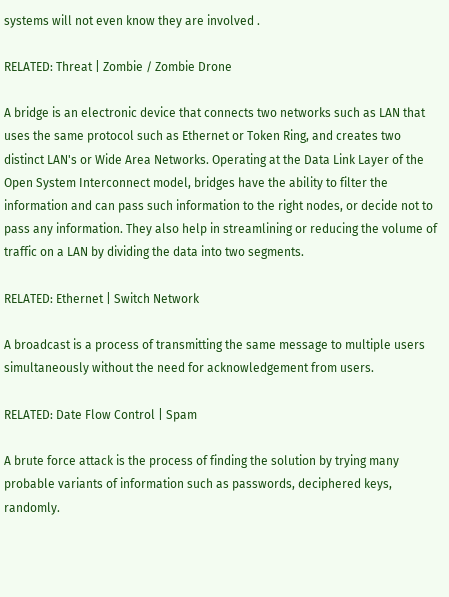systems will not even know they are involved .

RELATED: Threat | Zombie / Zombie Drone

A bridge is an electronic device that connects two networks such as LAN that uses the same protocol such as Ethernet or Token Ring, and creates two distinct LAN's or Wide Area Networks. Operating at the Data Link Layer of the Open System Interconnect model, bridges have the ability to filter the information and can pass such information to the right nodes, or decide not to pass any information. They also help in streamlining or reducing the volume of traffic on a LAN by dividing the data into two segments.

RELATED: Ethernet | Switch Network

A broadcast is a process of transmitting the same message to multiple users simultaneously without the need for acknowledgement from users.

RELATED: Date Flow Control | Spam

A brute force attack is the process of finding the solution by trying many probable variants of information such as passwords, deciphered keys, randomly.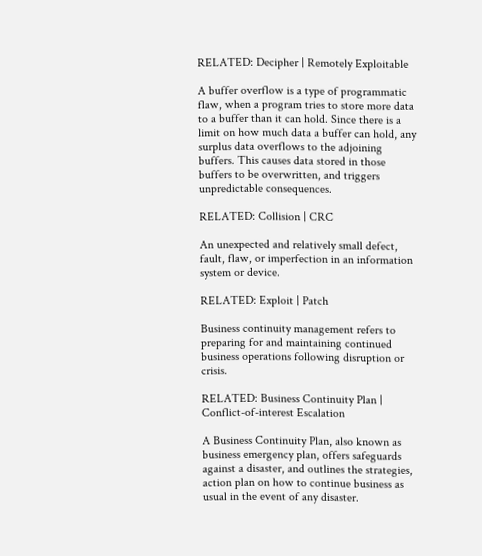RELATED: Decipher | Remotely Exploitable

A buffer overflow is a type of programmatic flaw, when a program tries to store more data to a buffer than it can hold. Since there is a limit on how much data a buffer can hold, any surplus data overflows to the adjoining buffers. This causes data stored in those buffers to be overwritten, and triggers unpredictable consequences.

RELATED: Collision | CRC

An unexpected and relatively small defect, fault, flaw, or imperfection in an information system or device.

RELATED: Exploit | Patch

Business continuity management refers to preparing for and maintaining continued business operations following disruption or crisis.

RELATED: Business Continuity Plan | Conflict-of-interest Escalation

A Business Continuity Plan, also known as business emergency plan, offers safeguards against a disaster, and outlines the strategies, action plan on how to continue business as usual in the event of any disaster.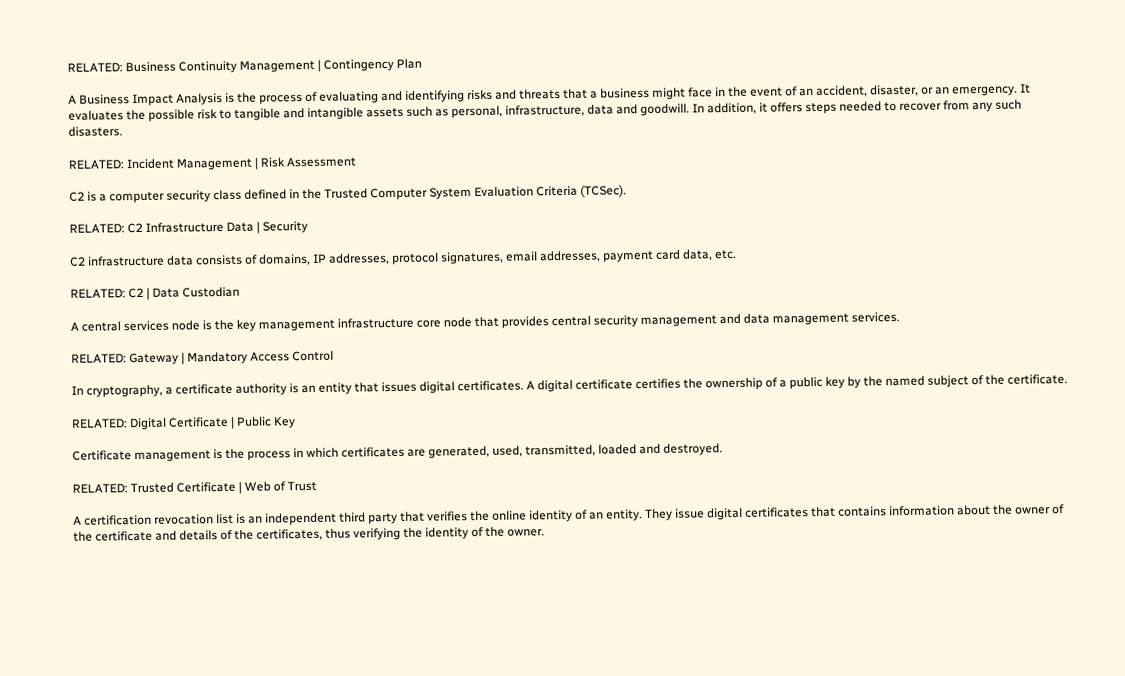RELATED: Business Continuity Management | Contingency Plan

A Business Impact Analysis is the process of evaluating and identifying risks and threats that a business might face in the event of an accident, disaster, or an emergency. It evaluates the possible risk to tangible and intangible assets such as personal, infrastructure, data and goodwill. In addition, it offers steps needed to recover from any such disasters.

RELATED: Incident Management | Risk Assessment

C2 is a computer security class defined in the Trusted Computer System Evaluation Criteria (TCSec).

RELATED: C2 Infrastructure Data | Security

C2 infrastructure data consists of domains, IP addresses, protocol signatures, email addresses, payment card data, etc.

RELATED: C2 | Data Custodian

A central services node is the key management infrastructure core node that provides central security management and data management services.

RELATED: Gateway | Mandatory Access Control

In cryptography, a certificate authority is an entity that issues digital certificates. A digital certificate certifies the ownership of a public key by the named subject of the certificate.

RELATED: Digital Certificate | Public Key

Certificate management is the process in which certificates are generated, used, transmitted, loaded and destroyed.

RELATED: Trusted Certificate | Web of Trust

A certification revocation list is an independent third party that verifies the online identity of an entity. They issue digital certificates that contains information about the owner of the certificate and details of the certificates, thus verifying the identity of the owner.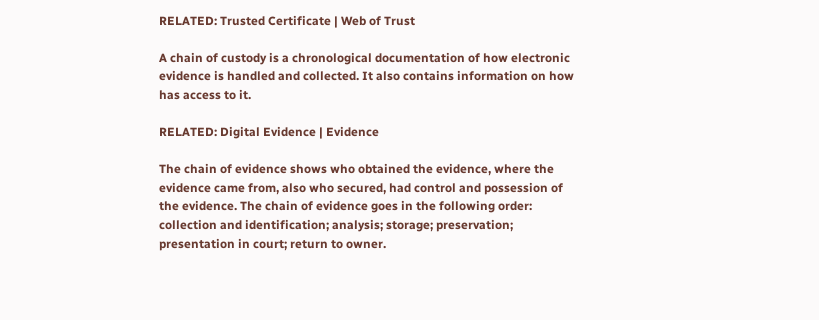RELATED: Trusted Certificate | Web of Trust

A chain of custody is a chronological documentation of how electronic evidence is handled and collected. It also contains information on how has access to it.

RELATED: Digital Evidence | Evidence

The chain of evidence shows who obtained the evidence, where the evidence came from, also who secured, had control and possession of the evidence. The chain of evidence goes in the following order: collection and identification; analysis; storage; preservation; presentation in court; return to owner.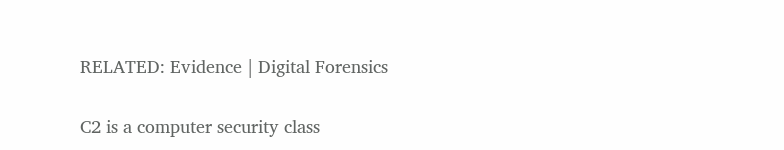RELATED: Evidence | Digital Forensics

C2 is a computer security class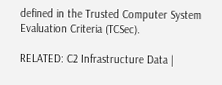defined in the Trusted Computer System Evaluation Criteria (TCSec).

RELATED: C2 Infrastructure Data |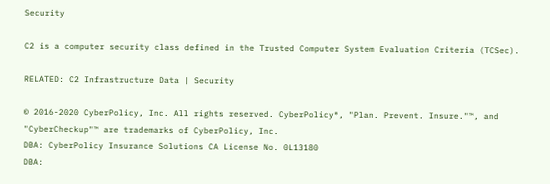Security

C2 is a computer security class defined in the Trusted Computer System Evaluation Criteria (TCSec).

RELATED: C2 Infrastructure Data | Security

© 2016-2020 CyberPolicy, Inc. All rights reserved. CyberPolicy®, "Plan. Prevent. Insure."™, and "CyberCheckup"™ are trademarks of CyberPolicy, Inc.
DBA: CyberPolicy Insurance Solutions CA License No. 0L13180
DBA: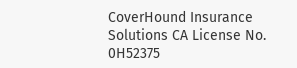CoverHound Insurance Solutions CA License No. 0H52375